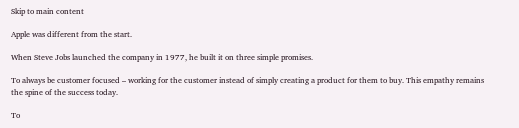Skip to main content

Apple was different from the start.

When Steve Jobs launched the company in 1977, he built it on three simple promises.

To always be customer focused – working for the customer instead of simply creating a product for them to buy. This empathy remains the spine of the success today.

To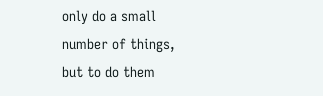only do a small number of things, but to do them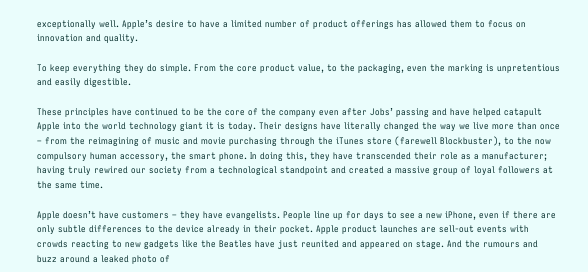exceptionally well. Apple’s desire to have a limited number of product offerings has allowed them to focus on innovation and quality.

To keep everything they do simple. From the core product value, to the packaging, even the marking is unpretentious and easily digestible.

These principles have continued to be the core of the company even after Jobs’ passing and have helped catapult Apple into the world technology giant it is today. Their designs have literally changed the way we live more than once – from the reimagining of music and movie purchasing through the iTunes store (farewell Blockbuster), to the now compulsory human accessory, the smart phone. In doing this, they have transcended their role as a manufacturer; having truly rewired our society from a technological standpoint and created a massive group of loyal followers at the same time.

Apple doesn’t have customers – they have evangelists. People line up for days to see a new iPhone, even if there are only subtle differences to the device already in their pocket. Apple product launches are sell-out events with crowds reacting to new gadgets like the Beatles have just reunited and appeared on stage. And the rumours and buzz around a leaked photo of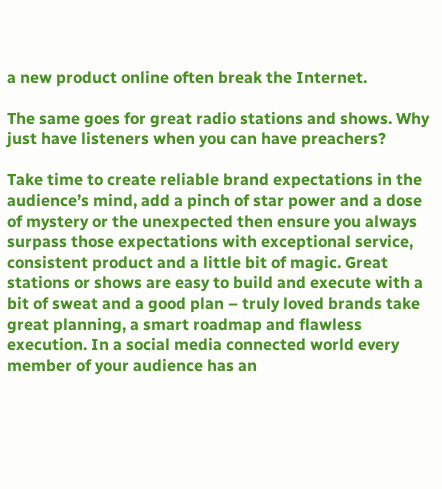a new product online often break the Internet.

The same goes for great radio stations and shows. Why just have listeners when you can have preachers?

Take time to create reliable brand expectations in the audience’s mind, add a pinch of star power and a dose of mystery or the unexpected then ensure you always surpass those expectations with exceptional service, consistent product and a little bit of magic. Great stations or shows are easy to build and execute with a bit of sweat and a good plan – truly loved brands take great planning, a smart roadmap and flawless execution. In a social media connected world every member of your audience has an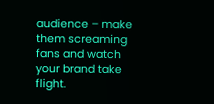audience – make them screaming fans and watch your brand take flight.